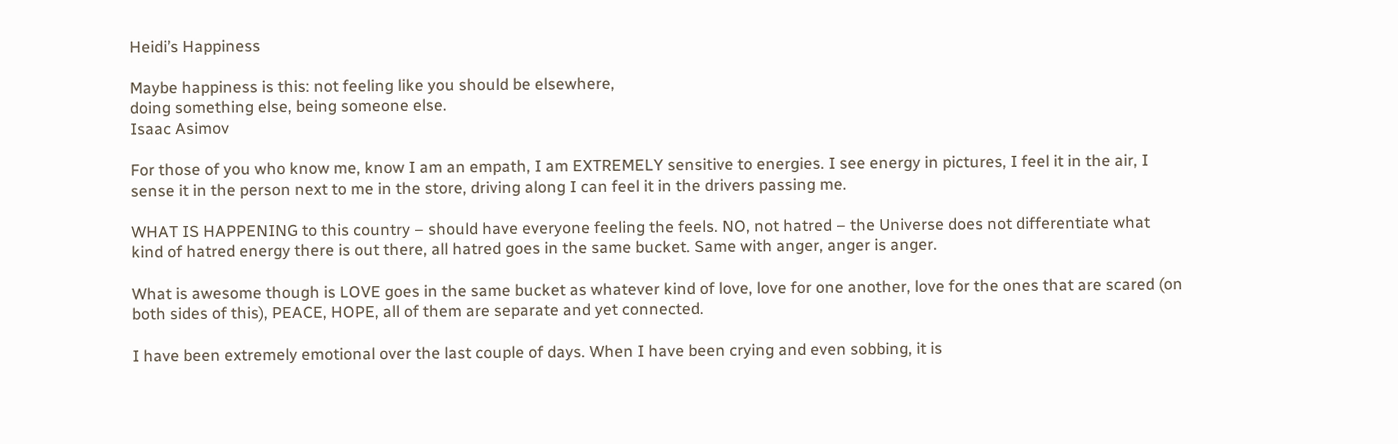Heidi’s Happiness

Maybe happiness is this: not feeling like you should be elsewhere,
doing something else, being someone else.
Isaac Asimov

For those of you who know me, know I am an empath, I am EXTREMELY sensitive to energies. I see energy in pictures, I feel it in the air, I sense it in the person next to me in the store, driving along I can feel it in the drivers passing me.

WHAT IS HAPPENING to this country – should have everyone feeling the feels. NO, not hatred – the Universe does not differentiate what kind of hatred energy there is out there, all hatred goes in the same bucket. Same with anger, anger is anger.

What is awesome though is LOVE goes in the same bucket as whatever kind of love, love for one another, love for the ones that are scared (on both sides of this), PEACE, HOPE, all of them are separate and yet connected.

I have been extremely emotional over the last couple of days. When I have been crying and even sobbing, it is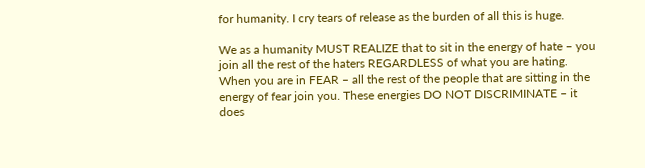for humanity. I cry tears of release as the burden of all this is huge.

We as a humanity MUST REALIZE that to sit in the energy of hate – you join all the rest of the haters REGARDLESS of what you are hating. When you are in FEAR – all the rest of the people that are sitting in the energy of fear join you. These energies DO NOT DISCRIMINATE – it does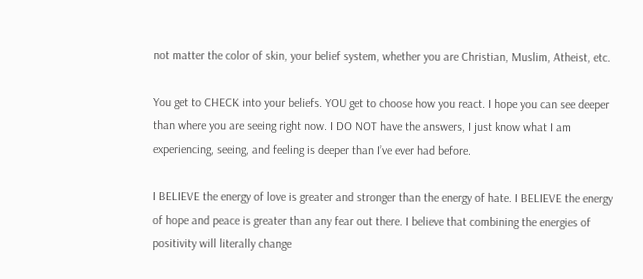not matter the color of skin, your belief system, whether you are Christian, Muslim, Atheist, etc.

You get to CHECK into your beliefs. YOU get to choose how you react. I hope you can see deeper than where you are seeing right now. I DO NOT have the answers, I just know what I am experiencing, seeing, and feeling is deeper than I’ve ever had before.

I BELIEVE the energy of love is greater and stronger than the energy of hate. I BELIEVE the energy of hope and peace is greater than any fear out there. I believe that combining the energies of positivity will literally change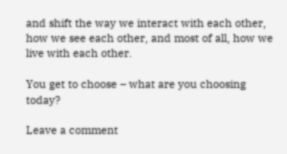and shift the way we interact with each other, how we see each other, and most of all, how we live with each other.

You get to choose – what are you choosing today?

Leave a comment